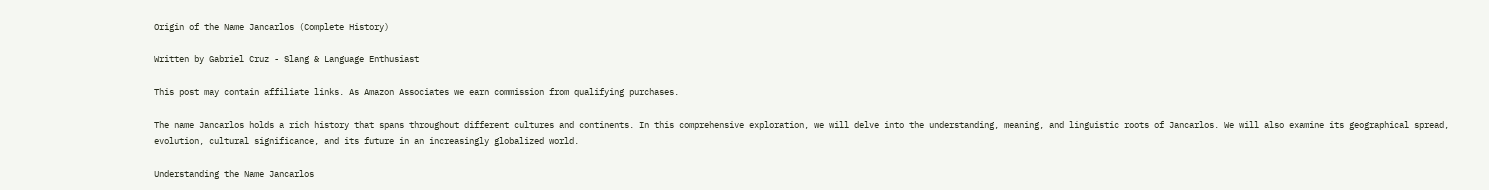Origin of the Name Jancarlos (Complete History)

Written by Gabriel Cruz - Slang & Language Enthusiast

This post may contain affiliate links. As Amazon Associates we earn commission from qualifying purchases.

The name Jancarlos holds a rich history that spans throughout different cultures and continents. In this comprehensive exploration, we will delve into the understanding, meaning, and linguistic roots of Jancarlos. We will also examine its geographical spread, evolution, cultural significance, and its future in an increasingly globalized world.

Understanding the Name Jancarlos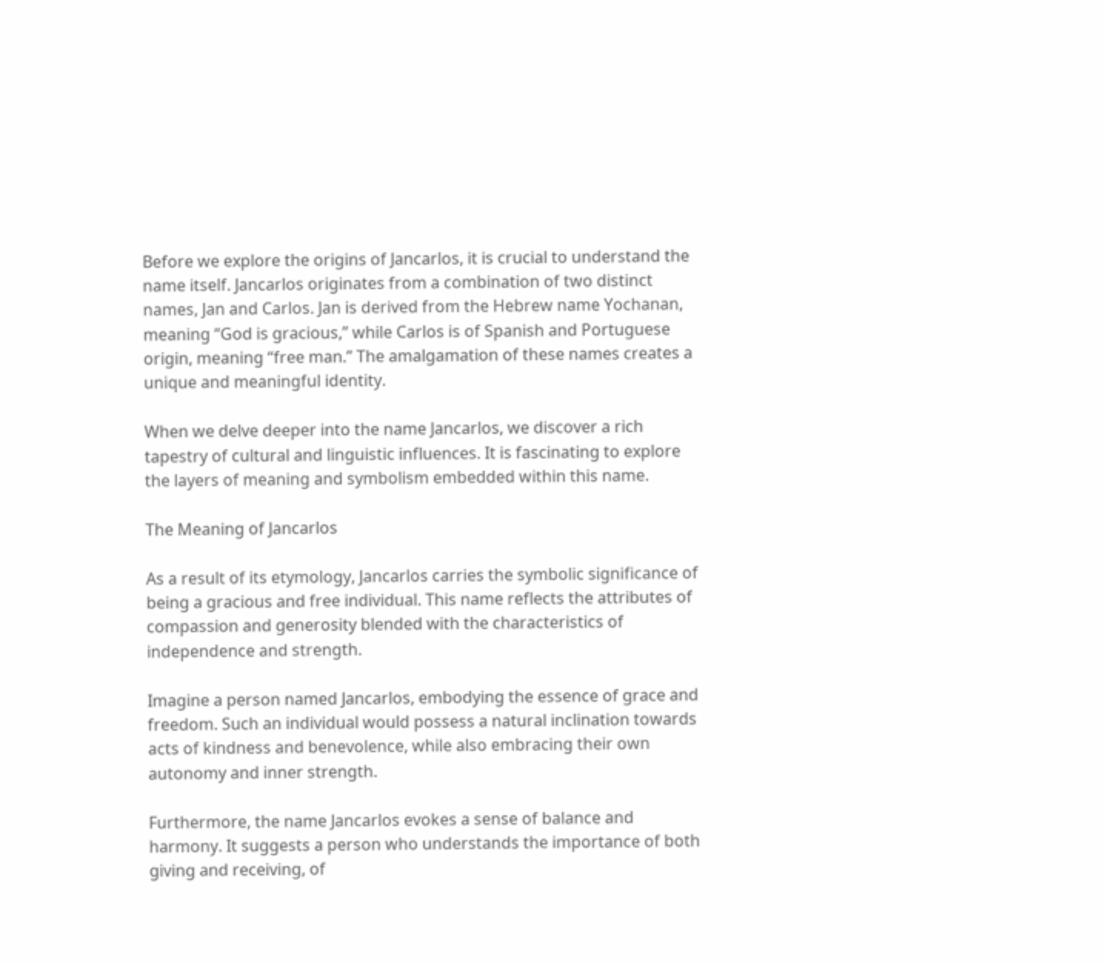Before we explore the origins of Jancarlos, it is crucial to understand the name itself. Jancarlos originates from a combination of two distinct names, Jan and Carlos. Jan is derived from the Hebrew name Yochanan, meaning “God is gracious,” while Carlos is of Spanish and Portuguese origin, meaning “free man.” The amalgamation of these names creates a unique and meaningful identity.

When we delve deeper into the name Jancarlos, we discover a rich tapestry of cultural and linguistic influences. It is fascinating to explore the layers of meaning and symbolism embedded within this name.

The Meaning of Jancarlos

As a result of its etymology, Jancarlos carries the symbolic significance of being a gracious and free individual. This name reflects the attributes of compassion and generosity blended with the characteristics of independence and strength.

Imagine a person named Jancarlos, embodying the essence of grace and freedom. Such an individual would possess a natural inclination towards acts of kindness and benevolence, while also embracing their own autonomy and inner strength.

Furthermore, the name Jancarlos evokes a sense of balance and harmony. It suggests a person who understands the importance of both giving and receiving, of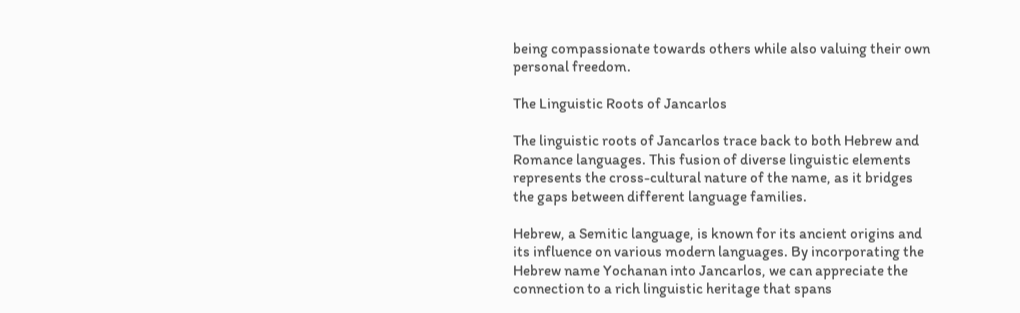being compassionate towards others while also valuing their own personal freedom.

The Linguistic Roots of Jancarlos

The linguistic roots of Jancarlos trace back to both Hebrew and Romance languages. This fusion of diverse linguistic elements represents the cross-cultural nature of the name, as it bridges the gaps between different language families.

Hebrew, a Semitic language, is known for its ancient origins and its influence on various modern languages. By incorporating the Hebrew name Yochanan into Jancarlos, we can appreciate the connection to a rich linguistic heritage that spans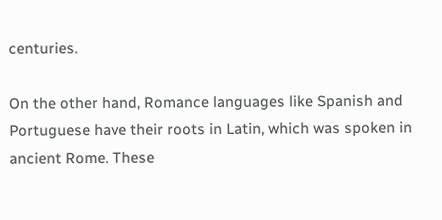centuries.

On the other hand, Romance languages like Spanish and Portuguese have their roots in Latin, which was spoken in ancient Rome. These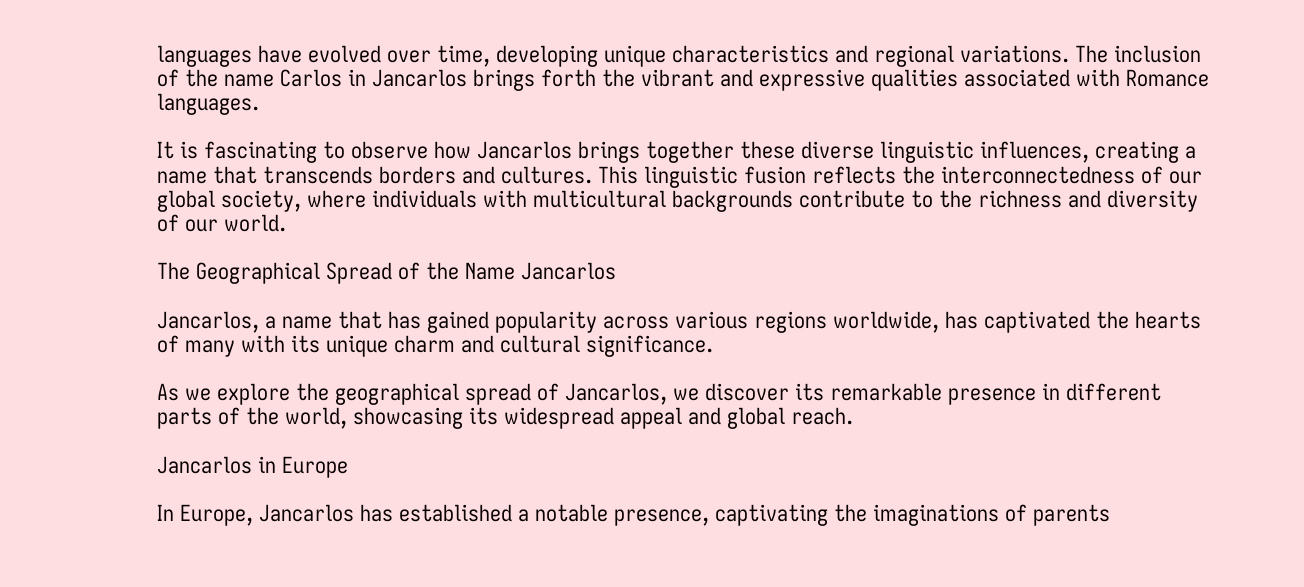languages have evolved over time, developing unique characteristics and regional variations. The inclusion of the name Carlos in Jancarlos brings forth the vibrant and expressive qualities associated with Romance languages.

It is fascinating to observe how Jancarlos brings together these diverse linguistic influences, creating a name that transcends borders and cultures. This linguistic fusion reflects the interconnectedness of our global society, where individuals with multicultural backgrounds contribute to the richness and diversity of our world.

The Geographical Spread of the Name Jancarlos

Jancarlos, a name that has gained popularity across various regions worldwide, has captivated the hearts of many with its unique charm and cultural significance.

As we explore the geographical spread of Jancarlos, we discover its remarkable presence in different parts of the world, showcasing its widespread appeal and global reach.

Jancarlos in Europe

In Europe, Jancarlos has established a notable presence, captivating the imaginations of parents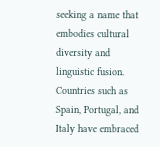seeking a name that embodies cultural diversity and linguistic fusion. Countries such as Spain, Portugal, and Italy have embraced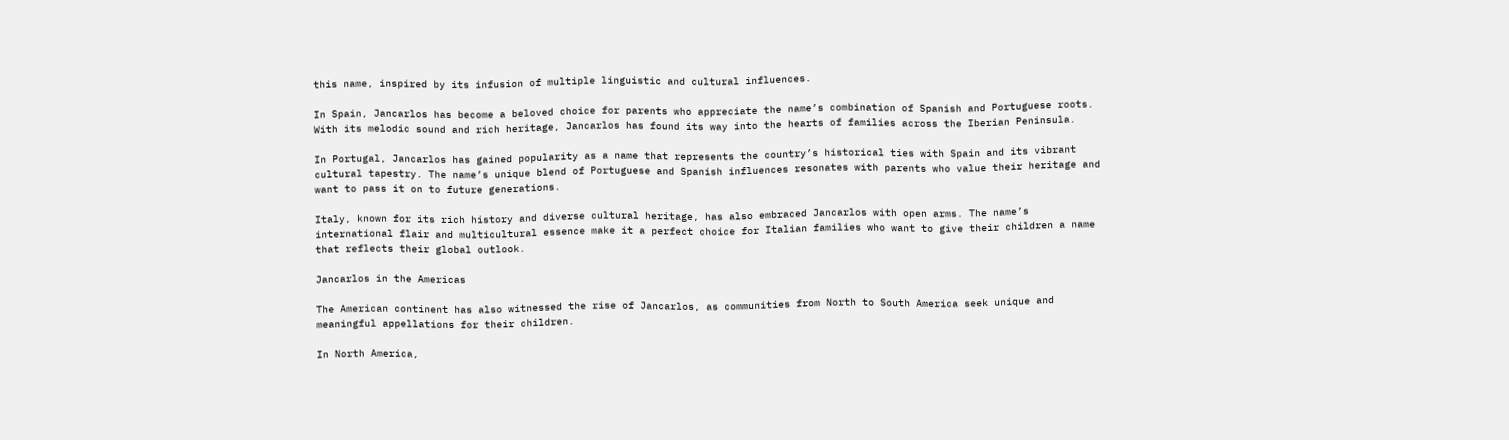this name, inspired by its infusion of multiple linguistic and cultural influences.

In Spain, Jancarlos has become a beloved choice for parents who appreciate the name’s combination of Spanish and Portuguese roots. With its melodic sound and rich heritage, Jancarlos has found its way into the hearts of families across the Iberian Peninsula.

In Portugal, Jancarlos has gained popularity as a name that represents the country’s historical ties with Spain and its vibrant cultural tapestry. The name’s unique blend of Portuguese and Spanish influences resonates with parents who value their heritage and want to pass it on to future generations.

Italy, known for its rich history and diverse cultural heritage, has also embraced Jancarlos with open arms. The name’s international flair and multicultural essence make it a perfect choice for Italian families who want to give their children a name that reflects their global outlook.

Jancarlos in the Americas

The American continent has also witnessed the rise of Jancarlos, as communities from North to South America seek unique and meaningful appellations for their children.

In North America,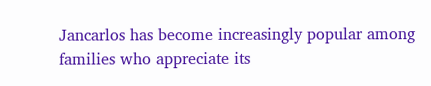Jancarlos has become increasingly popular among families who appreciate its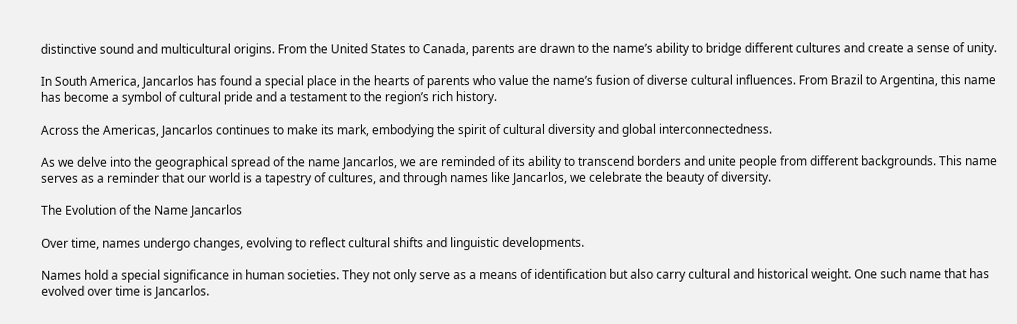distinctive sound and multicultural origins. From the United States to Canada, parents are drawn to the name’s ability to bridge different cultures and create a sense of unity.

In South America, Jancarlos has found a special place in the hearts of parents who value the name’s fusion of diverse cultural influences. From Brazil to Argentina, this name has become a symbol of cultural pride and a testament to the region’s rich history.

Across the Americas, Jancarlos continues to make its mark, embodying the spirit of cultural diversity and global interconnectedness.

As we delve into the geographical spread of the name Jancarlos, we are reminded of its ability to transcend borders and unite people from different backgrounds. This name serves as a reminder that our world is a tapestry of cultures, and through names like Jancarlos, we celebrate the beauty of diversity.

The Evolution of the Name Jancarlos

Over time, names undergo changes, evolving to reflect cultural shifts and linguistic developments.

Names hold a special significance in human societies. They not only serve as a means of identification but also carry cultural and historical weight. One such name that has evolved over time is Jancarlos.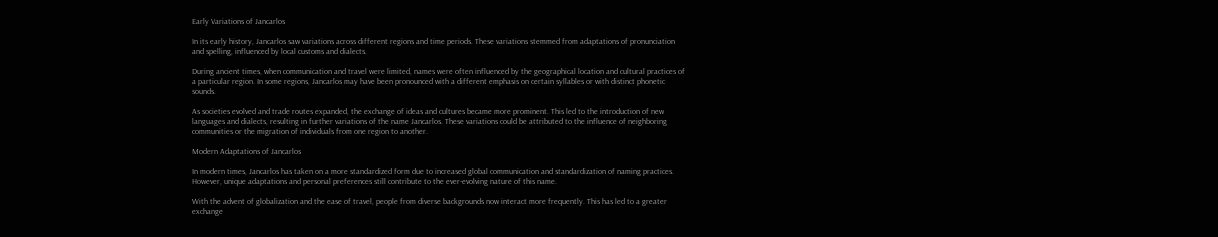Early Variations of Jancarlos

In its early history, Jancarlos saw variations across different regions and time periods. These variations stemmed from adaptations of pronunciation and spelling, influenced by local customs and dialects.

During ancient times, when communication and travel were limited, names were often influenced by the geographical location and cultural practices of a particular region. In some regions, Jancarlos may have been pronounced with a different emphasis on certain syllables or with distinct phonetic sounds.

As societies evolved and trade routes expanded, the exchange of ideas and cultures became more prominent. This led to the introduction of new languages and dialects, resulting in further variations of the name Jancarlos. These variations could be attributed to the influence of neighboring communities or the migration of individuals from one region to another.

Modern Adaptations of Jancarlos

In modern times, Jancarlos has taken on a more standardized form due to increased global communication and standardization of naming practices. However, unique adaptations and personal preferences still contribute to the ever-evolving nature of this name.

With the advent of globalization and the ease of travel, people from diverse backgrounds now interact more frequently. This has led to a greater exchange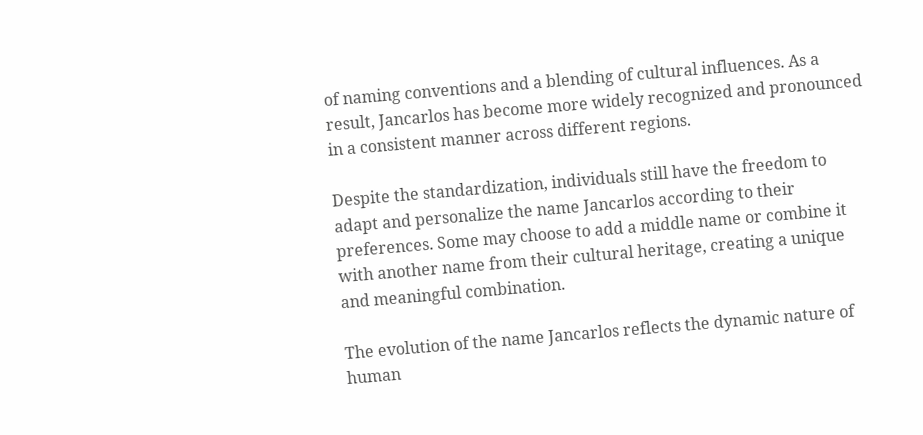of naming conventions and a blending of cultural influences. As a result, Jancarlos has become more widely recognized and pronounced in a consistent manner across different regions.

Despite the standardization, individuals still have the freedom to adapt and personalize the name Jancarlos according to their preferences. Some may choose to add a middle name or combine it with another name from their cultural heritage, creating a unique and meaningful combination.

The evolution of the name Jancarlos reflects the dynamic nature of human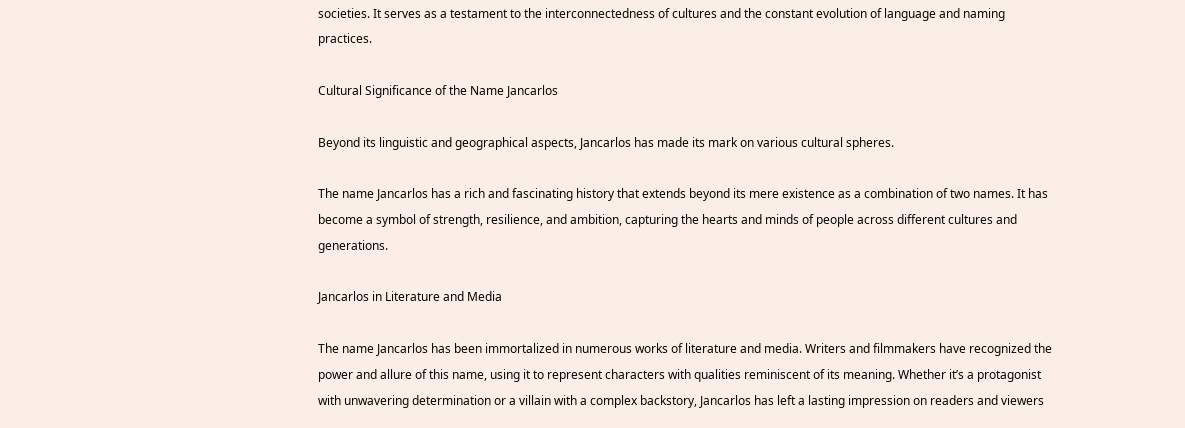societies. It serves as a testament to the interconnectedness of cultures and the constant evolution of language and naming practices.

Cultural Significance of the Name Jancarlos

Beyond its linguistic and geographical aspects, Jancarlos has made its mark on various cultural spheres.

The name Jancarlos has a rich and fascinating history that extends beyond its mere existence as a combination of two names. It has become a symbol of strength, resilience, and ambition, capturing the hearts and minds of people across different cultures and generations.

Jancarlos in Literature and Media

The name Jancarlos has been immortalized in numerous works of literature and media. Writers and filmmakers have recognized the power and allure of this name, using it to represent characters with qualities reminiscent of its meaning. Whether it’s a protagonist with unwavering determination or a villain with a complex backstory, Jancarlos has left a lasting impression on readers and viewers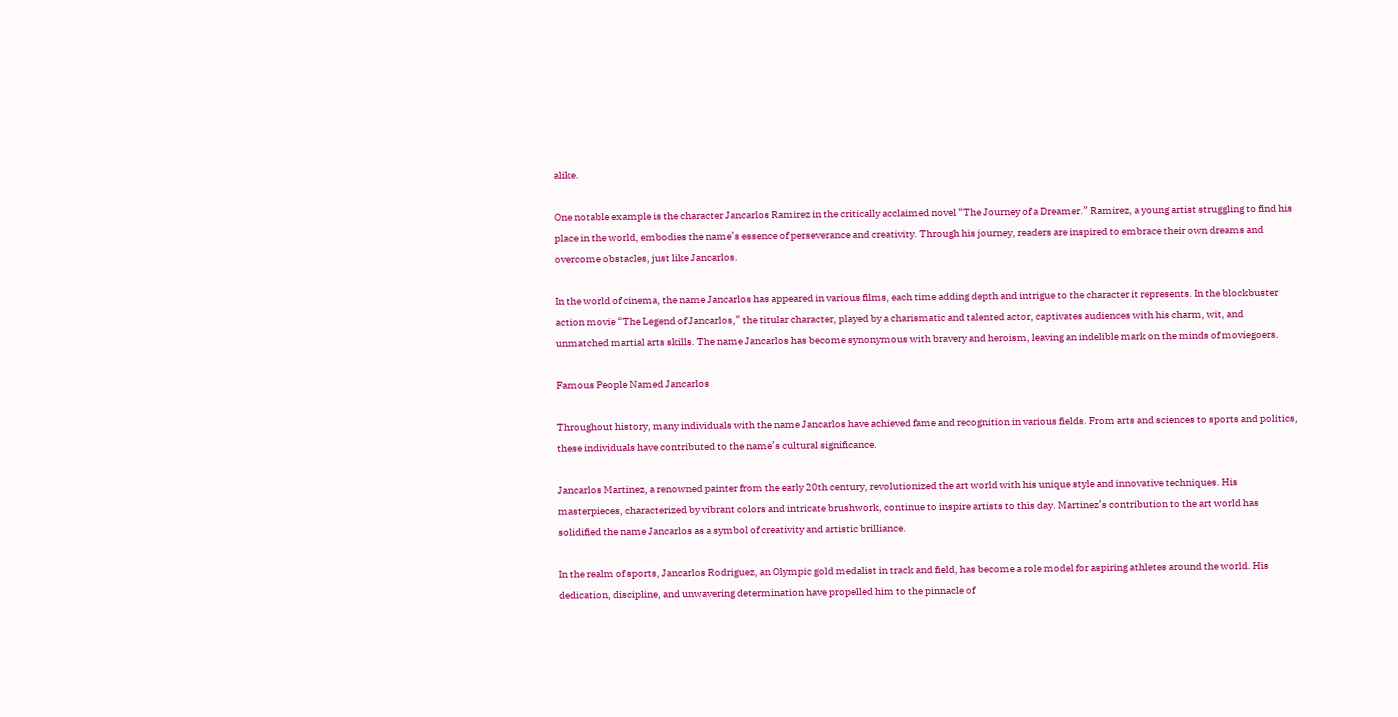alike.

One notable example is the character Jancarlos Ramirez in the critically acclaimed novel “The Journey of a Dreamer.” Ramirez, a young artist struggling to find his place in the world, embodies the name’s essence of perseverance and creativity. Through his journey, readers are inspired to embrace their own dreams and overcome obstacles, just like Jancarlos.

In the world of cinema, the name Jancarlos has appeared in various films, each time adding depth and intrigue to the character it represents. In the blockbuster action movie “The Legend of Jancarlos,” the titular character, played by a charismatic and talented actor, captivates audiences with his charm, wit, and unmatched martial arts skills. The name Jancarlos has become synonymous with bravery and heroism, leaving an indelible mark on the minds of moviegoers.

Famous People Named Jancarlos

Throughout history, many individuals with the name Jancarlos have achieved fame and recognition in various fields. From arts and sciences to sports and politics, these individuals have contributed to the name’s cultural significance.

Jancarlos Martinez, a renowned painter from the early 20th century, revolutionized the art world with his unique style and innovative techniques. His masterpieces, characterized by vibrant colors and intricate brushwork, continue to inspire artists to this day. Martinez’s contribution to the art world has solidified the name Jancarlos as a symbol of creativity and artistic brilliance.

In the realm of sports, Jancarlos Rodriguez, an Olympic gold medalist in track and field, has become a role model for aspiring athletes around the world. His dedication, discipline, and unwavering determination have propelled him to the pinnacle of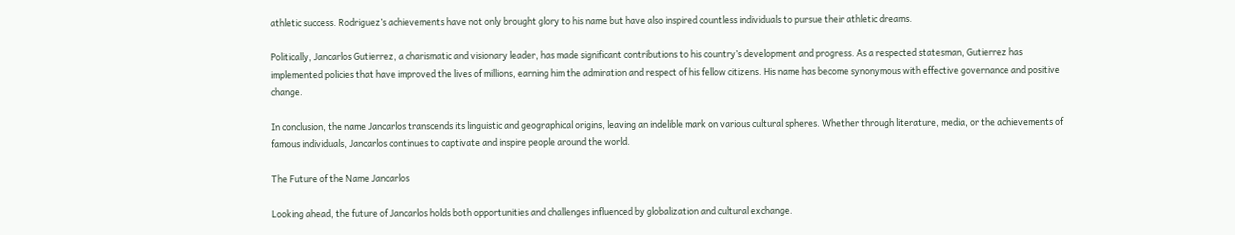athletic success. Rodriguez’s achievements have not only brought glory to his name but have also inspired countless individuals to pursue their athletic dreams.

Politically, Jancarlos Gutierrez, a charismatic and visionary leader, has made significant contributions to his country’s development and progress. As a respected statesman, Gutierrez has implemented policies that have improved the lives of millions, earning him the admiration and respect of his fellow citizens. His name has become synonymous with effective governance and positive change.

In conclusion, the name Jancarlos transcends its linguistic and geographical origins, leaving an indelible mark on various cultural spheres. Whether through literature, media, or the achievements of famous individuals, Jancarlos continues to captivate and inspire people around the world.

The Future of the Name Jancarlos

Looking ahead, the future of Jancarlos holds both opportunities and challenges influenced by globalization and cultural exchange.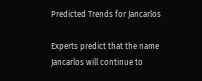Predicted Trends for Jancarlos

Experts predict that the name Jancarlos will continue to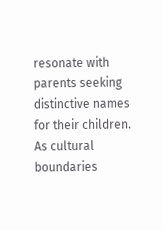resonate with parents seeking distinctive names for their children. As cultural boundaries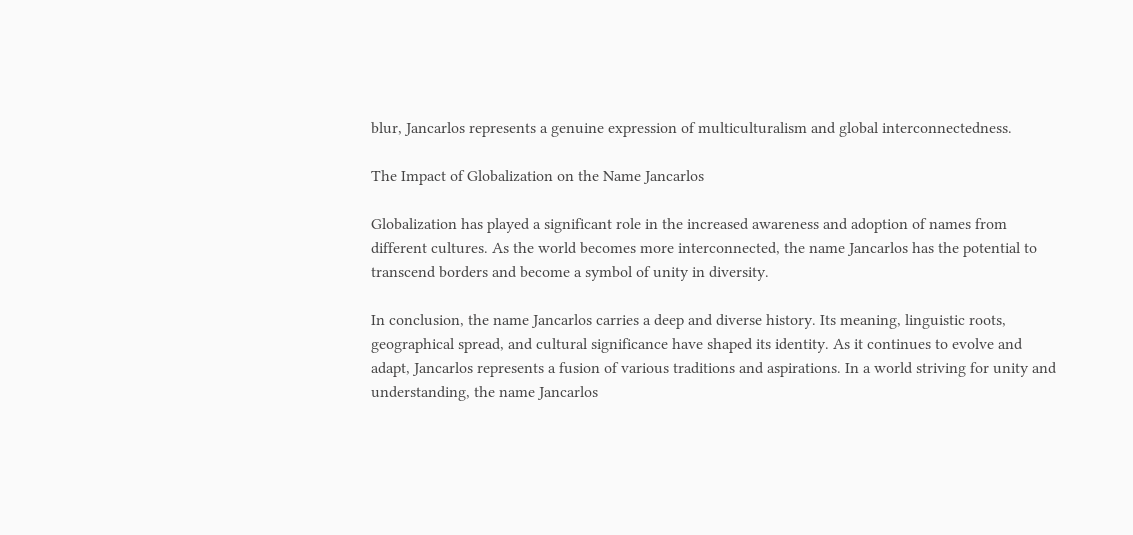blur, Jancarlos represents a genuine expression of multiculturalism and global interconnectedness.

The Impact of Globalization on the Name Jancarlos

Globalization has played a significant role in the increased awareness and adoption of names from different cultures. As the world becomes more interconnected, the name Jancarlos has the potential to transcend borders and become a symbol of unity in diversity.

In conclusion, the name Jancarlos carries a deep and diverse history. Its meaning, linguistic roots, geographical spread, and cultural significance have shaped its identity. As it continues to evolve and adapt, Jancarlos represents a fusion of various traditions and aspirations. In a world striving for unity and understanding, the name Jancarlos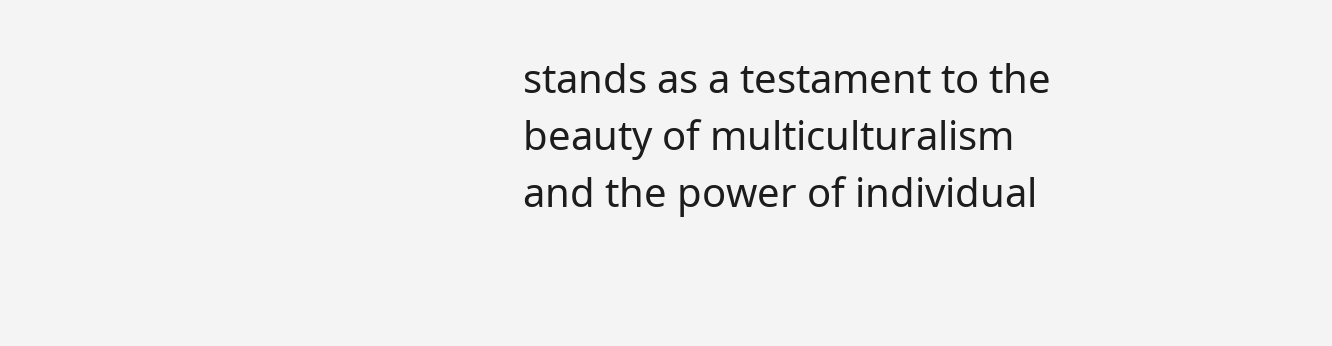stands as a testament to the beauty of multiculturalism and the power of individual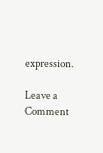expression.

Leave a Comment